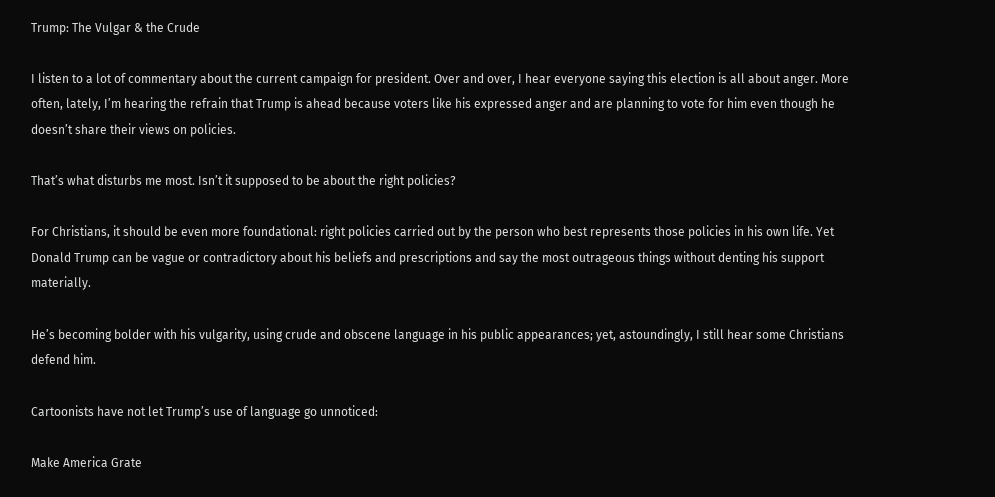Trump: The Vulgar & the Crude

I listen to a lot of commentary about the current campaign for president. Over and over, I hear everyone saying this election is all about anger. More often, lately, I’m hearing the refrain that Trump is ahead because voters like his expressed anger and are planning to vote for him even though he doesn’t share their views on policies.

That’s what disturbs me most. Isn’t it supposed to be about the right policies?

For Christians, it should be even more foundational: right policies carried out by the person who best represents those policies in his own life. Yet Donald Trump can be vague or contradictory about his beliefs and prescriptions and say the most outrageous things without denting his support materially.

He’s becoming bolder with his vulgarity, using crude and obscene language in his public appearances; yet, astoundingly, I still hear some Christians defend him.

Cartoonists have not let Trump’s use of language go unnoticed:

Make America Grate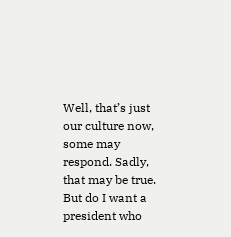Well, that’s just our culture now, some may respond. Sadly, that may be true. But do I want a president who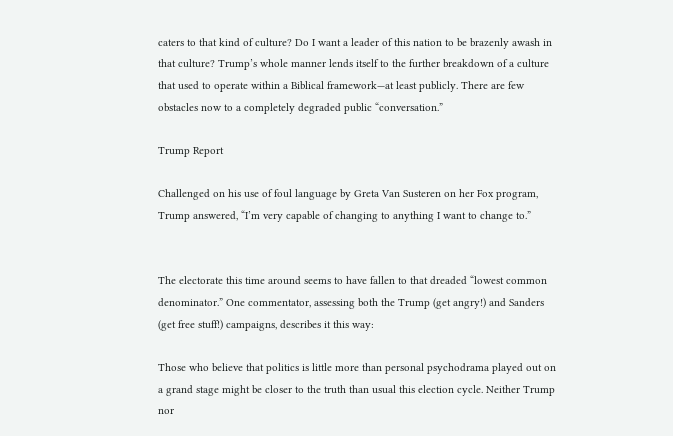caters to that kind of culture? Do I want a leader of this nation to be brazenly awash in that culture? Trump’s whole manner lends itself to the further breakdown of a culture that used to operate within a Biblical framework—at least publicly. There are few obstacles now to a completely degraded public “conversation.”

Trump Report

Challenged on his use of foul language by Greta Van Susteren on her Fox program, Trump answered, “I’m very capable of changing to anything I want to change to.”


The electorate this time around seems to have fallen to that dreaded “lowest common denominator.” One commentator, assessing both the Trump (get angry!) and Sanders (get free stuff!) campaigns, describes it this way:

Those who believe that politics is little more than personal psychodrama played out on a grand stage might be closer to the truth than usual this election cycle. Neither Trump nor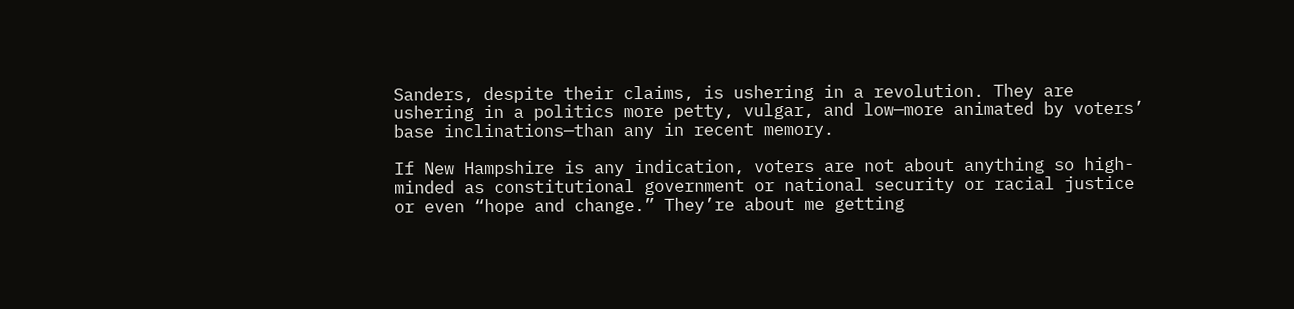Sanders, despite their claims, is ushering in a revolution. They are ushering in a politics more petty, vulgar, and low—more animated by voters’ base inclinations—than any in recent memory.

If New Hampshire is any indication, voters are not about anything so high-minded as constitutional government or national security or racial justice or even “hope and change.” They’re about me getting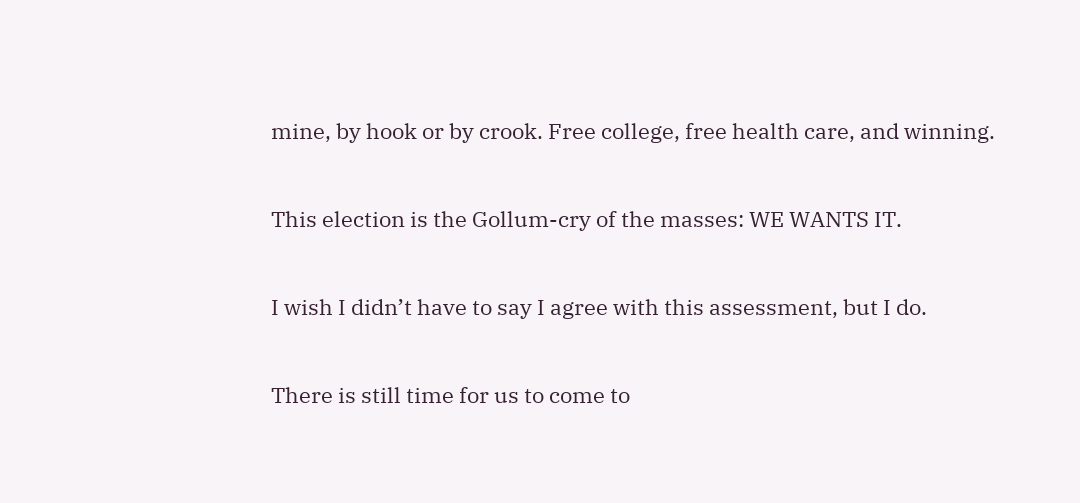mine, by hook or by crook. Free college, free health care, and winning.

This election is the Gollum-cry of the masses: WE WANTS IT.

I wish I didn’t have to say I agree with this assessment, but I do.

There is still time for us to come to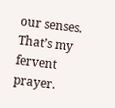our senses. That’s my fervent prayer.